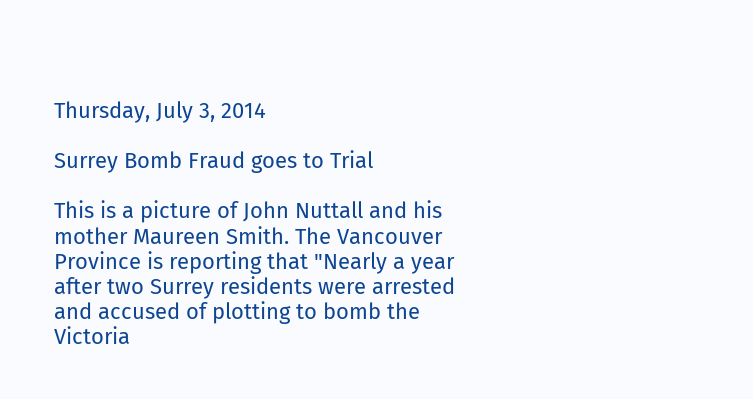Thursday, July 3, 2014

Surrey Bomb Fraud goes to Trial

This is a picture of John Nuttall and his mother Maureen Smith. The Vancouver Province is reporting that "Nearly a year after two Surrey residents were arrested and accused of plotting to bomb the Victoria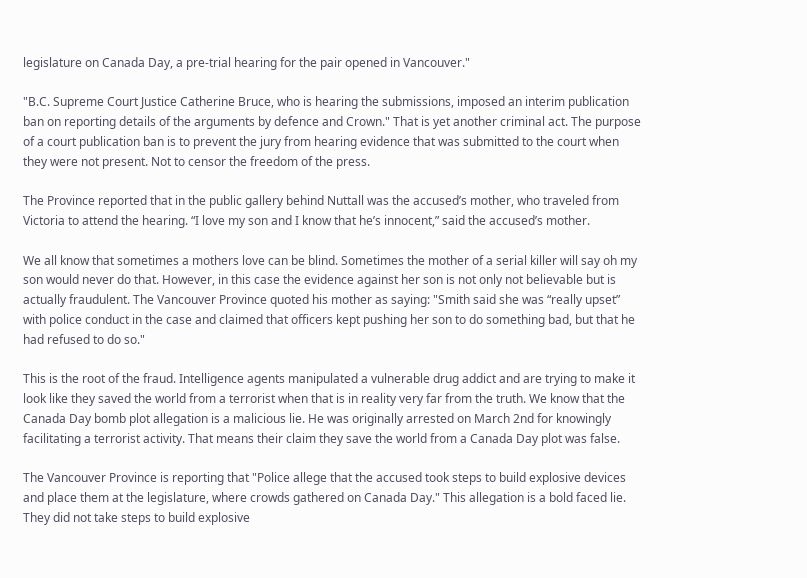legislature on Canada Day, a pre-trial hearing for the pair opened in Vancouver."

"B.C. Supreme Court Justice Catherine Bruce, who is hearing the submissions, imposed an interim publication ban on reporting details of the arguments by defence and Crown." That is yet another criminal act. The purpose of a court publication ban is to prevent the jury from hearing evidence that was submitted to the court when they were not present. Not to censor the freedom of the press.

The Province reported that in the public gallery behind Nuttall was the accused’s mother, who traveled from Victoria to attend the hearing. “I love my son and I know that he’s innocent,” said the accused’s mother.

We all know that sometimes a mothers love can be blind. Sometimes the mother of a serial killer will say oh my son would never do that. However, in this case the evidence against her son is not only not believable but is actually fraudulent. The Vancouver Province quoted his mother as saying: "Smith said she was “really upset” with police conduct in the case and claimed that officers kept pushing her son to do something bad, but that he had refused to do so."

This is the root of the fraud. Intelligence agents manipulated a vulnerable drug addict and are trying to make it look like they saved the world from a terrorist when that is in reality very far from the truth. We know that the Canada Day bomb plot allegation is a malicious lie. He was originally arrested on March 2nd for knowingly facilitating a terrorist activity. That means their claim they save the world from a Canada Day plot was false.

The Vancouver Province is reporting that "Police allege that the accused took steps to build explosive devices and place them at the legislature, where crowds gathered on Canada Day." This allegation is a bold faced lie. They did not take steps to build explosive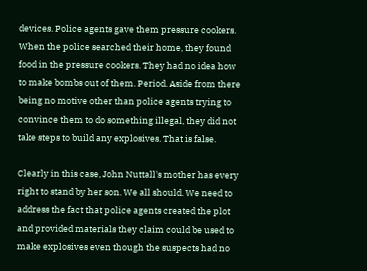devices. Police agents gave them pressure cookers. When the police searched their home, they found food in the pressure cookers. They had no idea how to make bombs out of them. Period. Aside from there being no motive other than police agents trying to convince them to do something illegal, they did not take steps to build any explosives. That is false.

Clearly in this case, John Nuttall's mother has every right to stand by her son. We all should. We need to address the fact that police agents created the plot and provided materials they claim could be used to make explosives even though the suspects had no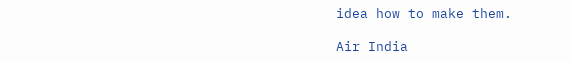idea how to make them.

Air India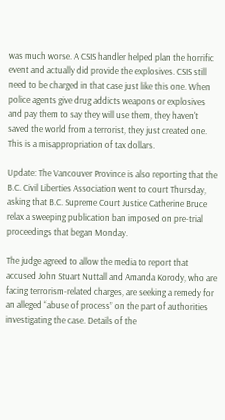was much worse. A CSIS handler helped plan the horrific event and actually did provide the explosives. CSIS still need to be charged in that case just like this one. When police agents give drug addicts weapons or explosives and pay them to say they will use them, they haven't saved the world from a terrorist, they just created one. This is a misappropriation of tax dollars.

Update: The Vancouver Province is also reporting that the B.C. Civil Liberties Association went to court Thursday, asking that B.C. Supreme Court Justice Catherine Bruce relax a sweeping publication ban imposed on pre-trial proceedings that began Monday.

The judge agreed to allow the media to report that accused John Stuart Nuttall and Amanda Korody, who are facing terrorism-related charges, are seeking a remedy for an alleged “abuse of process” on the part of authorities investigating the case. Details of the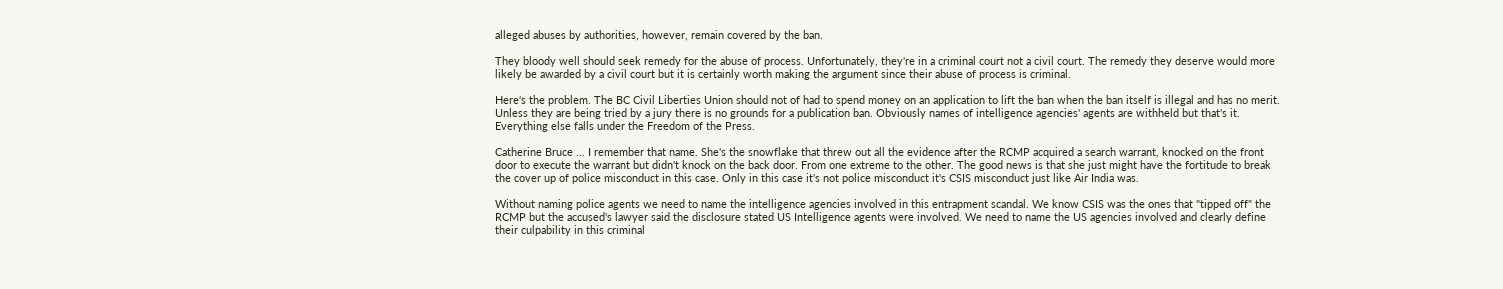alleged abuses by authorities, however, remain covered by the ban.

They bloody well should seek remedy for the abuse of process. Unfortunately, they're in a criminal court not a civil court. The remedy they deserve would more likely be awarded by a civil court but it is certainly worth making the argument since their abuse of process is criminal.

Here's the problem. The BC Civil Liberties Union should not of had to spend money on an application to lift the ban when the ban itself is illegal and has no merit. Unless they are being tried by a jury there is no grounds for a publication ban. Obviously names of intelligence agencies' agents are withheld but that's it. Everything else falls under the Freedom of the Press.

Catherine Bruce ... I remember that name. She's the snowflake that threw out all the evidence after the RCMP acquired a search warrant, knocked on the front door to execute the warrant but didn't knock on the back door. From one extreme to the other. The good news is that she just might have the fortitude to break the cover up of police misconduct in this case. Only in this case it's not police misconduct it's CSIS misconduct just like Air India was.

Without naming police agents we need to name the intelligence agencies involved in this entrapment scandal. We know CSIS was the ones that "tipped off" the RCMP but the accused's lawyer said the disclosure stated US Intelligence agents were involved. We need to name the US agencies involved and clearly define their culpability in this criminal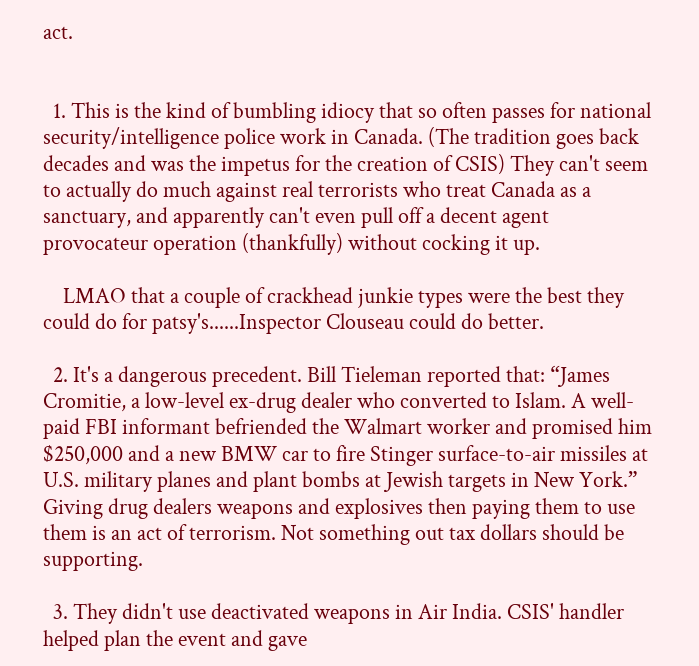act.


  1. This is the kind of bumbling idiocy that so often passes for national security/intelligence police work in Canada. (The tradition goes back decades and was the impetus for the creation of CSIS) They can't seem to actually do much against real terrorists who treat Canada as a sanctuary, and apparently can't even pull off a decent agent provocateur operation (thankfully) without cocking it up.

    LMAO that a couple of crackhead junkie types were the best they could do for patsy's......Inspector Clouseau could do better.

  2. It's a dangerous precedent. Bill Tieleman reported that: “James Cromitie, a low-level ex-drug dealer who converted to Islam. A well-paid FBI informant befriended the Walmart worker and promised him $250,000 and a new BMW car to fire Stinger surface-to-air missiles at U.S. military planes and plant bombs at Jewish targets in New York.” Giving drug dealers weapons and explosives then paying them to use them is an act of terrorism. Not something out tax dollars should be supporting.

  3. They didn't use deactivated weapons in Air India. CSIS' handler helped plan the event and gave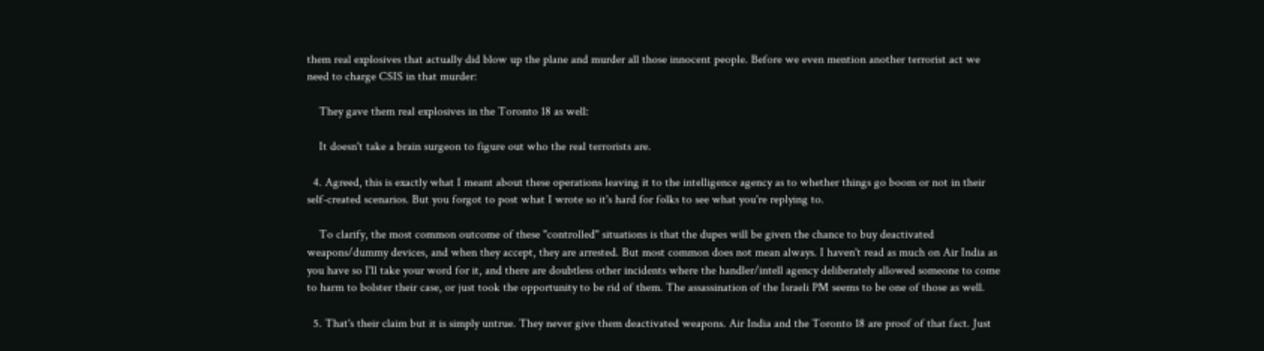them real explosives that actually did blow up the plane and murder all those innocent people. Before we even mention another terrorist act we need to charge CSIS in that murder:

    They gave them real explosives in the Toronto 18 as well:

    It doesn't take a brain surgeon to figure out who the real terrorists are.

  4. Agreed, this is exactly what I meant about these operations leaving it to the intelligence agency as to whether things go boom or not in their self-created scenarios. But you forgot to post what I wrote so it's hard for folks to see what you're replying to.

    To clarify, the most common outcome of these "controlled" situations is that the dupes will be given the chance to buy deactivated weapons/dummy devices, and when they accept, they are arrested. But most common does not mean always. I haven't read as much on Air India as you have so I'll take your word for it, and there are doubtless other incidents where the handler/intell agency deliberately allowed someone to come to harm to bolster their case, or just took the opportunity to be rid of them. The assassination of the Israeli PM seems to be one of those as well.

  5. That's their claim but it is simply untrue. They never give them deactivated weapons. Air India and the Toronto 18 are proof of that fact. Just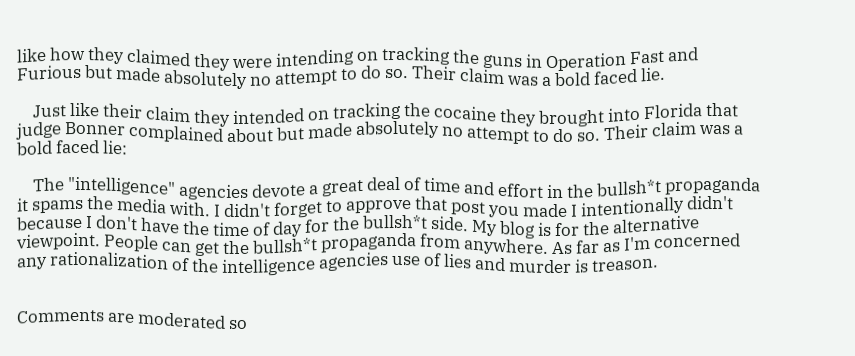like how they claimed they were intending on tracking the guns in Operation Fast and Furious but made absolutely no attempt to do so. Their claim was a bold faced lie.

    Just like their claim they intended on tracking the cocaine they brought into Florida that judge Bonner complained about but made absolutely no attempt to do so. Their claim was a bold faced lie:

    The "intelligence" agencies devote a great deal of time and effort in the bullsh*t propaganda it spams the media with. I didn't forget to approve that post you made I intentionally didn't because I don't have the time of day for the bullsh*t side. My blog is for the alternative viewpoint. People can get the bullsh*t propaganda from anywhere. As far as I'm concerned any rationalization of the intelligence agencies use of lies and murder is treason.


Comments are moderated so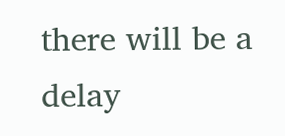there will be a delay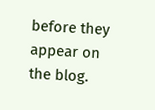before they appear on the blog.